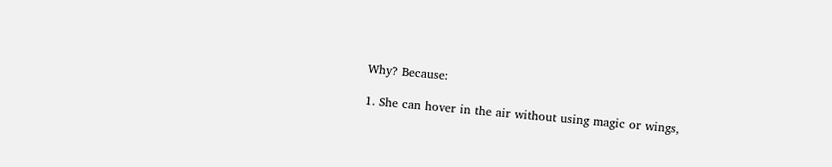Why? Because:

1. She can hover in the air without using magic or wings,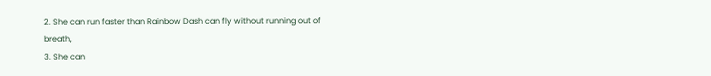2. She can run faster than Rainbow Dash can fly without running out of breath,
3. She can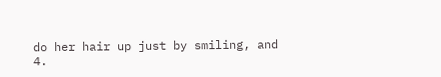do her hair up just by smiling, and
4.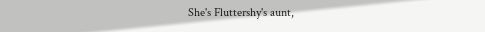She's Fluttershy's aunt,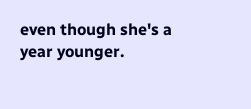even though she's a year younger.